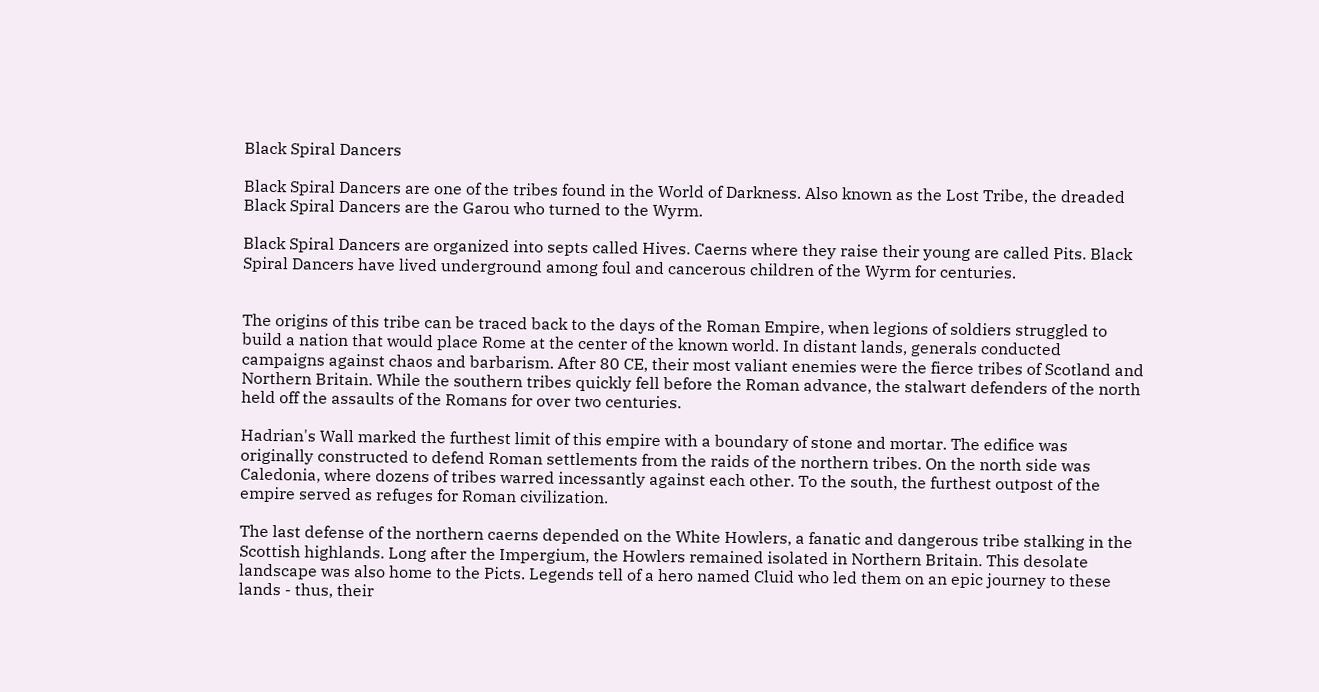Black Spiral Dancers

Black Spiral Dancers are one of the tribes found in the World of Darkness. Also known as the Lost Tribe, the dreaded Black Spiral Dancers are the Garou who turned to the Wyrm.

Black Spiral Dancers are organized into septs called Hives. Caerns where they raise their young are called Pits. Black Spiral Dancers have lived underground among foul and cancerous children of the Wyrm for centuries.


The origins of this tribe can be traced back to the days of the Roman Empire, when legions of soldiers struggled to build a nation that would place Rome at the center of the known world. In distant lands, generals conducted campaigns against chaos and barbarism. After 80 CE, their most valiant enemies were the fierce tribes of Scotland and Northern Britain. While the southern tribes quickly fell before the Roman advance, the stalwart defenders of the north held off the assaults of the Romans for over two centuries.

Hadrian's Wall marked the furthest limit of this empire with a boundary of stone and mortar. The edifice was originally constructed to defend Roman settlements from the raids of the northern tribes. On the north side was Caledonia, where dozens of tribes warred incessantly against each other. To the south, the furthest outpost of the empire served as refuges for Roman civilization.

The last defense of the northern caerns depended on the White Howlers, a fanatic and dangerous tribe stalking in the Scottish highlands. Long after the Impergium, the Howlers remained isolated in Northern Britain. This desolate landscape was also home to the Picts. Legends tell of a hero named Cluid who led them on an epic journey to these lands - thus, their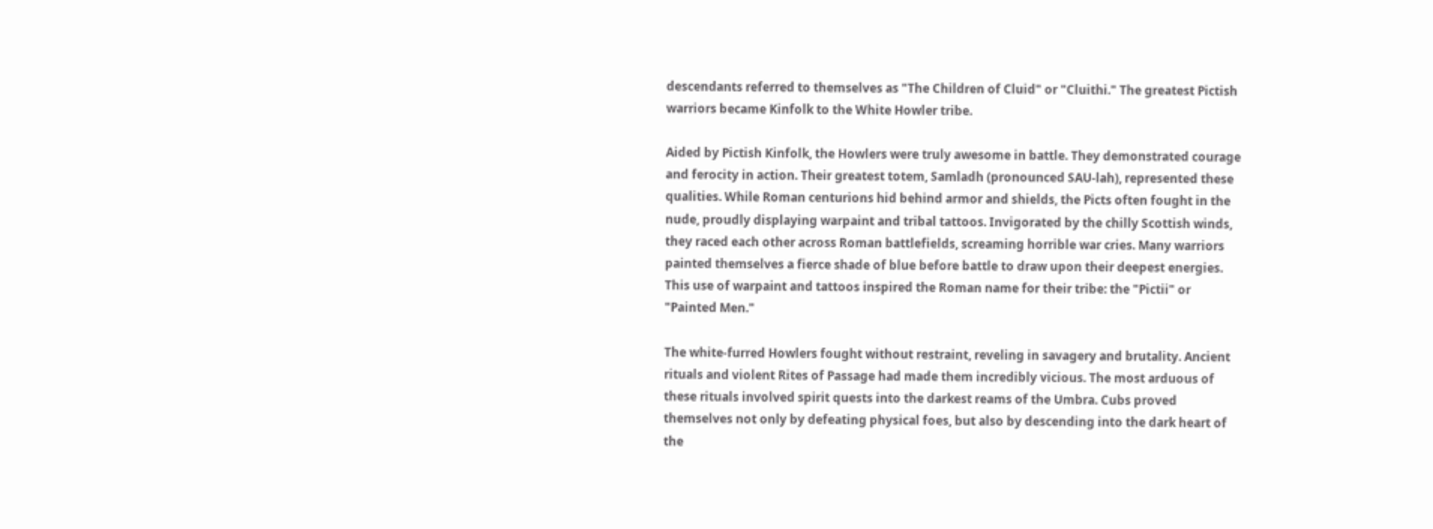descendants referred to themselves as "The Children of Cluid" or "Cluithi." The greatest Pictish warriors became Kinfolk to the White Howler tribe.

Aided by Pictish Kinfolk, the Howlers were truly awesome in battle. They demonstrated courage and ferocity in action. Their greatest totem, Samladh (pronounced SAU-lah), represented these qualities. While Roman centurions hid behind armor and shields, the Picts often fought in the nude, proudly displaying warpaint and tribal tattoos. Invigorated by the chilly Scottish winds, they raced each other across Roman battlefields, screaming horrible war cries. Many warriors painted themselves a fierce shade of blue before battle to draw upon their deepest energies. This use of warpaint and tattoos inspired the Roman name for their tribe: the "Pictii" or "Painted Men."

The white-furred Howlers fought without restraint, reveling in savagery and brutality. Ancient rituals and violent Rites of Passage had made them incredibly vicious. The most arduous of these rituals involved spirit quests into the darkest reams of the Umbra. Cubs proved themselves not only by defeating physical foes, but also by descending into the dark heart of the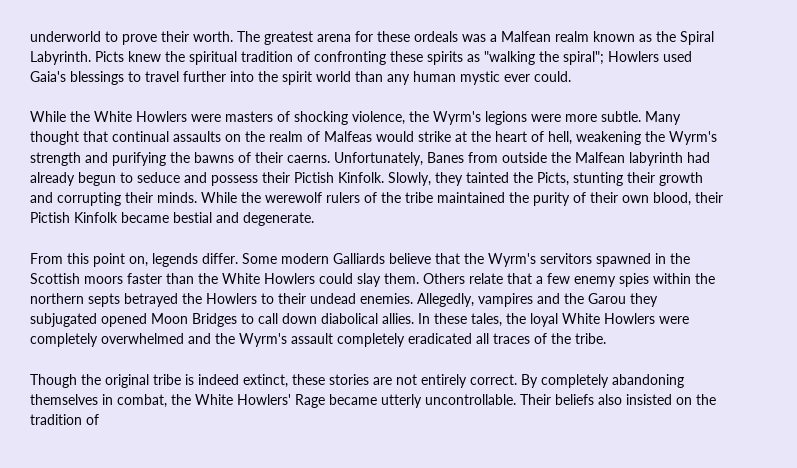underworld to prove their worth. The greatest arena for these ordeals was a Malfean realm known as the Spiral Labyrinth. Picts knew the spiritual tradition of confronting these spirits as "walking the spiral"; Howlers used Gaia's blessings to travel further into the spirit world than any human mystic ever could.

While the White Howlers were masters of shocking violence, the Wyrm's legions were more subtle. Many thought that continual assaults on the realm of Malfeas would strike at the heart of hell, weakening the Wyrm's strength and purifying the bawns of their caerns. Unfortunately, Banes from outside the Malfean labyrinth had already begun to seduce and possess their Pictish Kinfolk. Slowly, they tainted the Picts, stunting their growth and corrupting their minds. While the werewolf rulers of the tribe maintained the purity of their own blood, their Pictish Kinfolk became bestial and degenerate.

From this point on, legends differ. Some modern Galliards believe that the Wyrm's servitors spawned in the Scottish moors faster than the White Howlers could slay them. Others relate that a few enemy spies within the northern septs betrayed the Howlers to their undead enemies. Allegedly, vampires and the Garou they subjugated opened Moon Bridges to call down diabolical allies. In these tales, the loyal White Howlers were completely overwhelmed and the Wyrm's assault completely eradicated all traces of the tribe.

Though the original tribe is indeed extinct, these stories are not entirely correct. By completely abandoning themselves in combat, the White Howlers' Rage became utterly uncontrollable. Their beliefs also insisted on the tradition of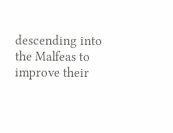descending into the Malfeas to improve their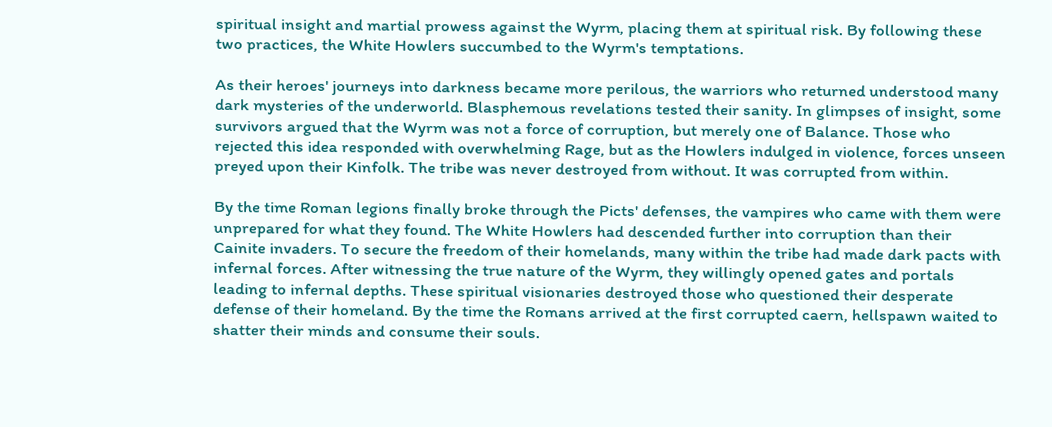spiritual insight and martial prowess against the Wyrm, placing them at spiritual risk. By following these two practices, the White Howlers succumbed to the Wyrm's temptations.

As their heroes' journeys into darkness became more perilous, the warriors who returned understood many dark mysteries of the underworld. Blasphemous revelations tested their sanity. In glimpses of insight, some survivors argued that the Wyrm was not a force of corruption, but merely one of Balance. Those who rejected this idea responded with overwhelming Rage, but as the Howlers indulged in violence, forces unseen preyed upon their Kinfolk. The tribe was never destroyed from without. It was corrupted from within.

By the time Roman legions finally broke through the Picts' defenses, the vampires who came with them were unprepared for what they found. The White Howlers had descended further into corruption than their Cainite invaders. To secure the freedom of their homelands, many within the tribe had made dark pacts with infernal forces. After witnessing the true nature of the Wyrm, they willingly opened gates and portals leading to infernal depths. These spiritual visionaries destroyed those who questioned their desperate defense of their homeland. By the time the Romans arrived at the first corrupted caern, hellspawn waited to shatter their minds and consume their souls.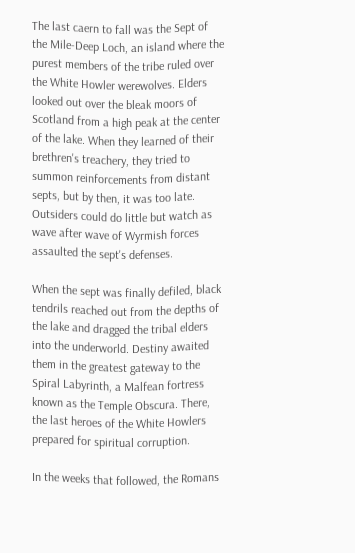The last caern to fall was the Sept of the Mile-Deep Loch, an island where the purest members of the tribe ruled over the White Howler werewolves. Elders looked out over the bleak moors of Scotland from a high peak at the center of the lake. When they learned of their brethren's treachery, they tried to summon reinforcements from distant septs, but by then, it was too late. Outsiders could do little but watch as wave after wave of Wyrmish forces assaulted the sept's defenses.

When the sept was finally defiled, black tendrils reached out from the depths of the lake and dragged the tribal elders into the underworld. Destiny awaited them in the greatest gateway to the Spiral Labyrinth, a Malfean fortress known as the Temple Obscura. There, the last heroes of the White Howlers prepared for spiritual corruption.

In the weeks that followed, the Romans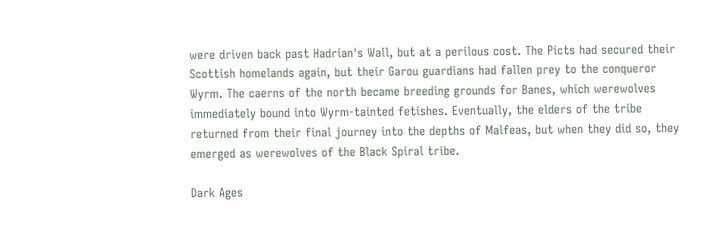were driven back past Hadrian's Wall, but at a perilous cost. The Picts had secured their Scottish homelands again, but their Garou guardians had fallen prey to the conqueror Wyrm. The caerns of the north became breeding grounds for Banes, which werewolves immediately bound into Wyrm-tainted fetishes. Eventually, the elders of the tribe returned from their final journey into the depths of Malfeas, but when they did so, they emerged as werewolves of the Black Spiral tribe.

Dark Ages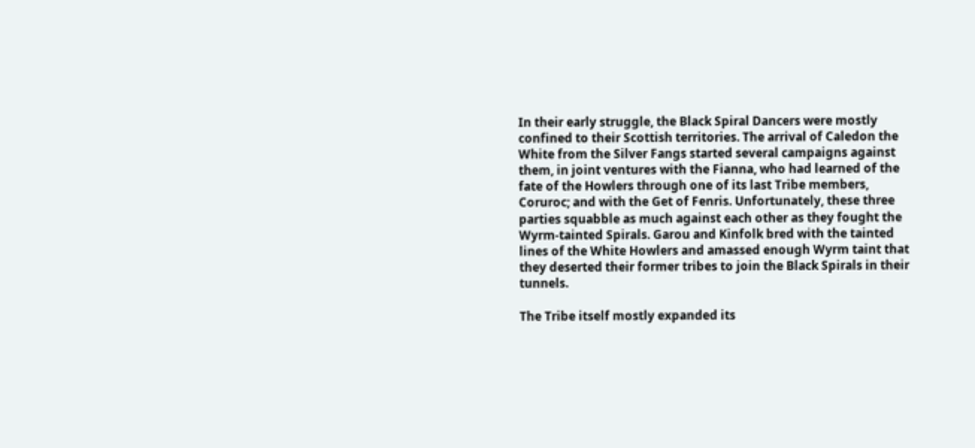In their early struggle, the Black Spiral Dancers were mostly confined to their Scottish territories. The arrival of Caledon the White from the Silver Fangs started several campaigns against them, in joint ventures with the Fianna, who had learned of the fate of the Howlers through one of its last Tribe members, Coruroc; and with the Get of Fenris. Unfortunately, these three parties squabble as much against each other as they fought the Wyrm-tainted Spirals. Garou and Kinfolk bred with the tainted lines of the White Howlers and amassed enough Wyrm taint that they deserted their former tribes to join the Black Spirals in their tunnels.

The Tribe itself mostly expanded its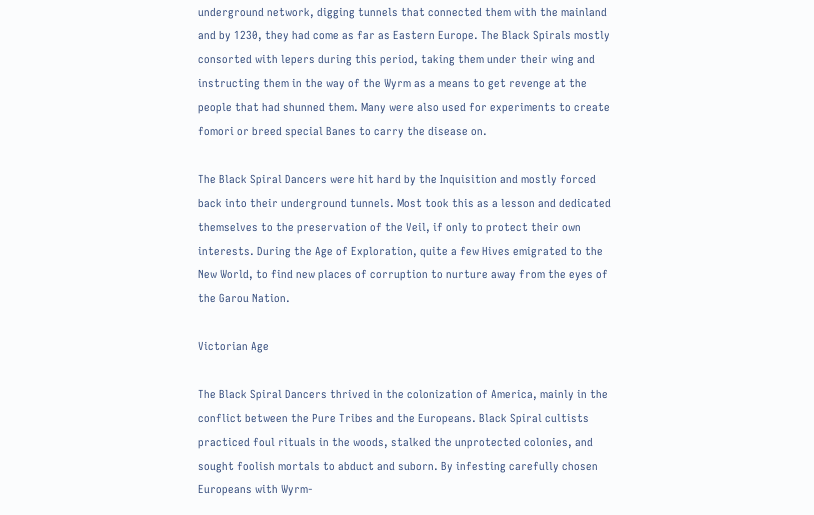underground network, digging tunnels that connected them with the mainland and by 1230, they had come as far as Eastern Europe. The Black Spirals mostly consorted with lepers during this period, taking them under their wing and instructing them in the way of the Wyrm as a means to get revenge at the people that had shunned them. Many were also used for experiments to create fomori or breed special Banes to carry the disease on.

The Black Spiral Dancers were hit hard by the Inquisition and mostly forced back into their underground tunnels. Most took this as a lesson and dedicated themselves to the preservation of the Veil, if only to protect their own interests. During the Age of Exploration, quite a few Hives emigrated to the New World, to find new places of corruption to nurture away from the eyes of the Garou Nation.

Victorian Age

The Black Spiral Dancers thrived in the colonization of America, mainly in the conflict between the Pure Tribes and the Europeans. Black Spiral cultists practiced foul rituals in the woods, stalked the unprotected colonies, and sought foolish mortals to abduct and suborn. By infesting carefully chosen Europeans with Wyrm-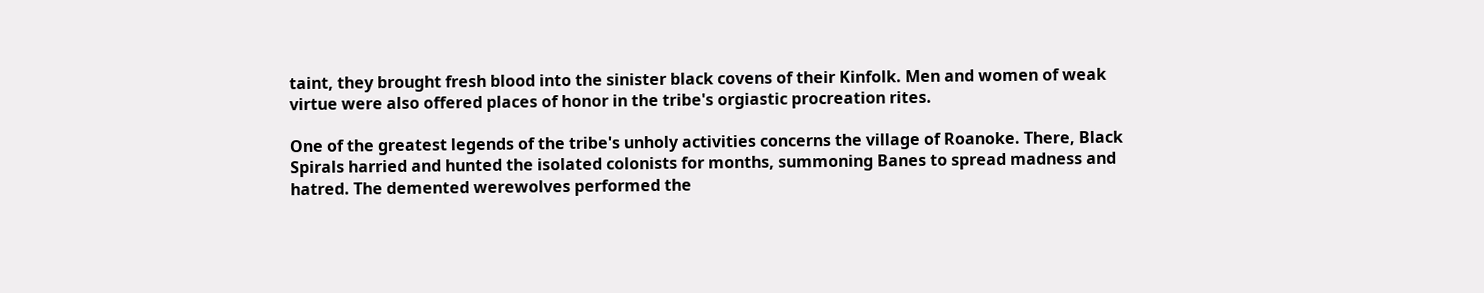taint, they brought fresh blood into the sinister black covens of their Kinfolk. Men and women of weak virtue were also offered places of honor in the tribe's orgiastic procreation rites.

One of the greatest legends of the tribe's unholy activities concerns the village of Roanoke. There, Black Spirals harried and hunted the isolated colonists for months, summoning Banes to spread madness and hatred. The demented werewolves performed the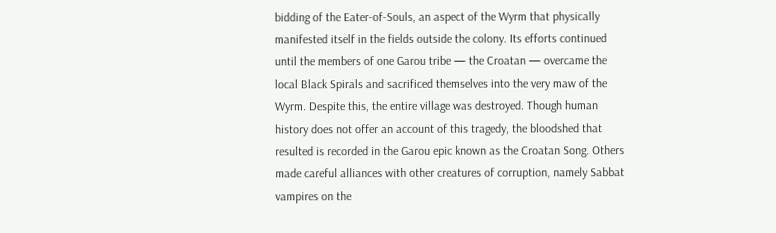bidding of the Eater-of-Souls, an aspect of the Wyrm that physically manifested itself in the fields outside the colony. Its efforts continued until the members of one Garou tribe — the Croatan — overcame the local Black Spirals and sacrificed themselves into the very maw of the Wyrm. Despite this, the entire village was destroyed. Though human history does not offer an account of this tragedy, the bloodshed that resulted is recorded in the Garou epic known as the Croatan Song. Others made careful alliances with other creatures of corruption, namely Sabbat vampires on the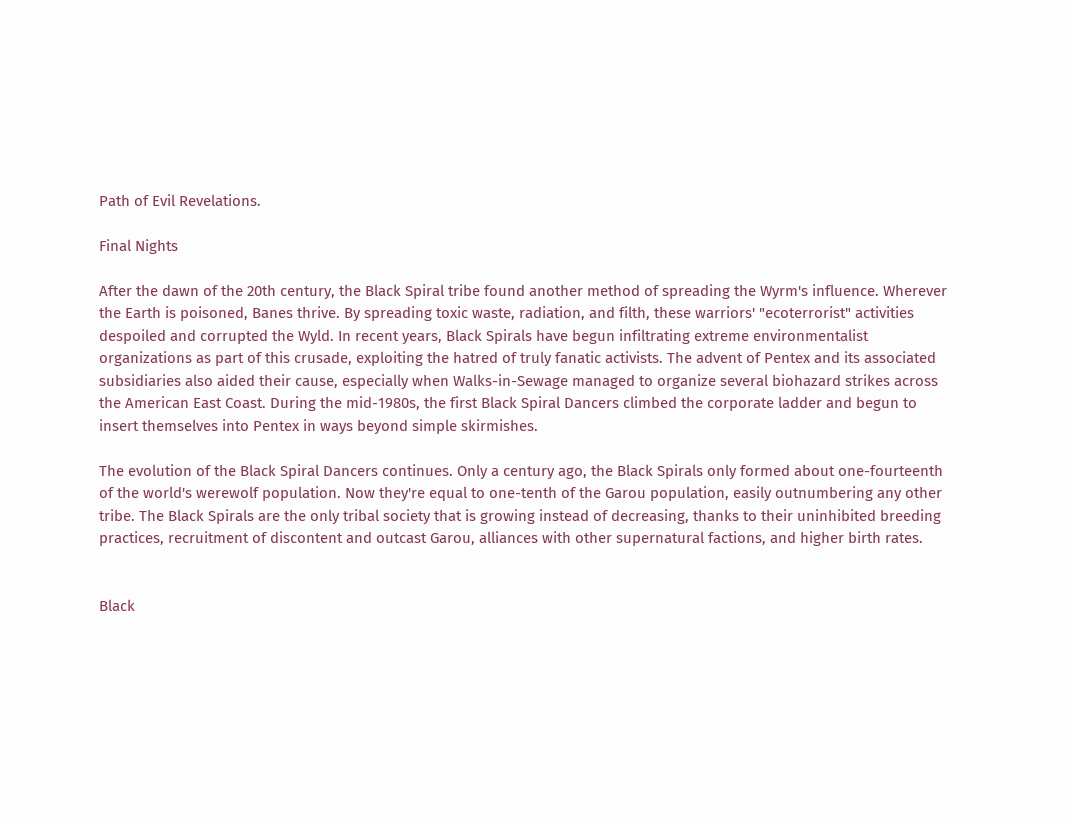Path of Evil Revelations.

Final Nights

After the dawn of the 20th century, the Black Spiral tribe found another method of spreading the Wyrm's influence. Wherever the Earth is poisoned, Banes thrive. By spreading toxic waste, radiation, and filth, these warriors' "ecoterrorist" activities despoiled and corrupted the Wyld. In recent years, Black Spirals have begun infiltrating extreme environmentalist organizations as part of this crusade, exploiting the hatred of truly fanatic activists. The advent of Pentex and its associated subsidiaries also aided their cause, especially when Walks-in-Sewage managed to organize several biohazard strikes across the American East Coast. During the mid-1980s, the first Black Spiral Dancers climbed the corporate ladder and begun to insert themselves into Pentex in ways beyond simple skirmishes.

The evolution of the Black Spiral Dancers continues. Only a century ago, the Black Spirals only formed about one-fourteenth of the world's werewolf population. Now they're equal to one-tenth of the Garou population, easily outnumbering any other tribe. The Black Spirals are the only tribal society that is growing instead of decreasing, thanks to their uninhibited breeding practices, recruitment of discontent and outcast Garou, alliances with other supernatural factions, and higher birth rates.


Black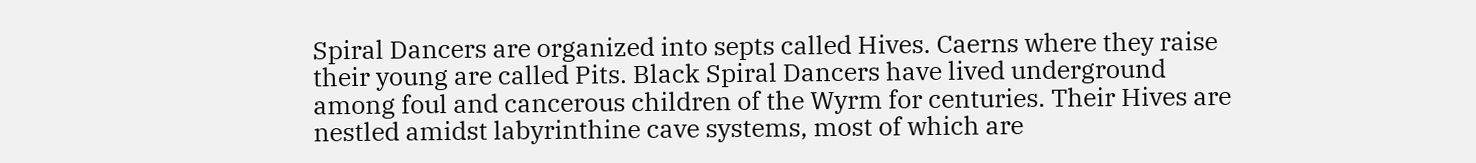Spiral Dancers are organized into septs called Hives. Caerns where they raise their young are called Pits. Black Spiral Dancers have lived underground among foul and cancerous children of the Wyrm for centuries. Their Hives are nestled amidst labyrinthine cave systems, most of which are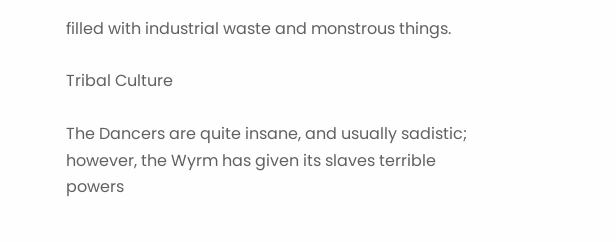filled with industrial waste and monstrous things.

Tribal Culture

The Dancers are quite insane, and usually sadistic; however, the Wyrm has given its slaves terrible powers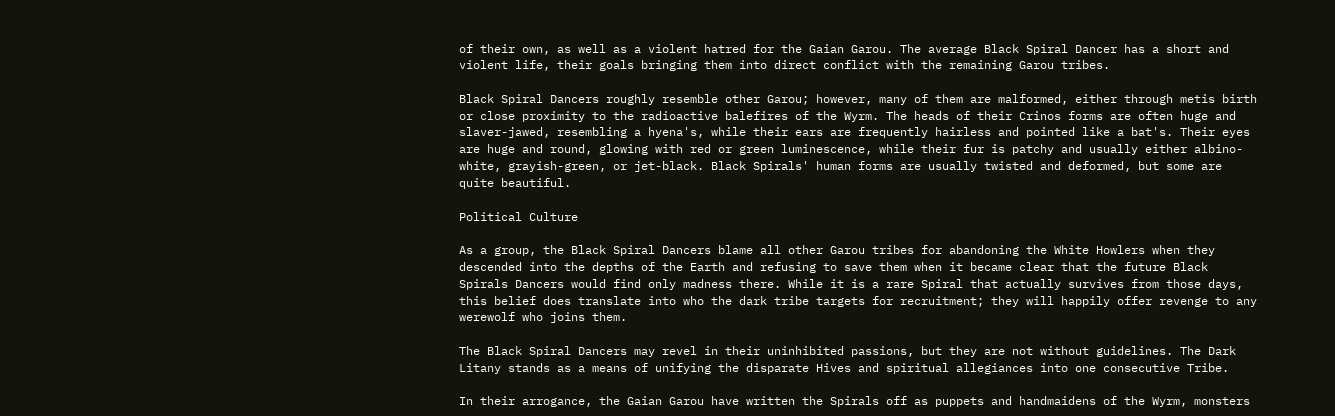of their own, as well as a violent hatred for the Gaian Garou. The average Black Spiral Dancer has a short and violent life, their goals bringing them into direct conflict with the remaining Garou tribes.

Black Spiral Dancers roughly resemble other Garou; however, many of them are malformed, either through metis birth or close proximity to the radioactive balefires of the Wyrm. The heads of their Crinos forms are often huge and slaver-jawed, resembling a hyena's, while their ears are frequently hairless and pointed like a bat's. Their eyes are huge and round, glowing with red or green luminescence, while their fur is patchy and usually either albino-white, grayish-green, or jet-black. Black Spirals' human forms are usually twisted and deformed, but some are quite beautiful.

Political Culture

As a group, the Black Spiral Dancers blame all other Garou tribes for abandoning the White Howlers when they descended into the depths of the Earth and refusing to save them when it became clear that the future Black Spirals Dancers would find only madness there. While it is a rare Spiral that actually survives from those days, this belief does translate into who the dark tribe targets for recruitment; they will happily offer revenge to any werewolf who joins them.

The Black Spiral Dancers may revel in their uninhibited passions, but they are not without guidelines. The Dark Litany stands as a means of unifying the disparate Hives and spiritual allegiances into one consecutive Tribe.

In their arrogance, the Gaian Garou have written the Spirals off as puppets and handmaidens of the Wyrm, monsters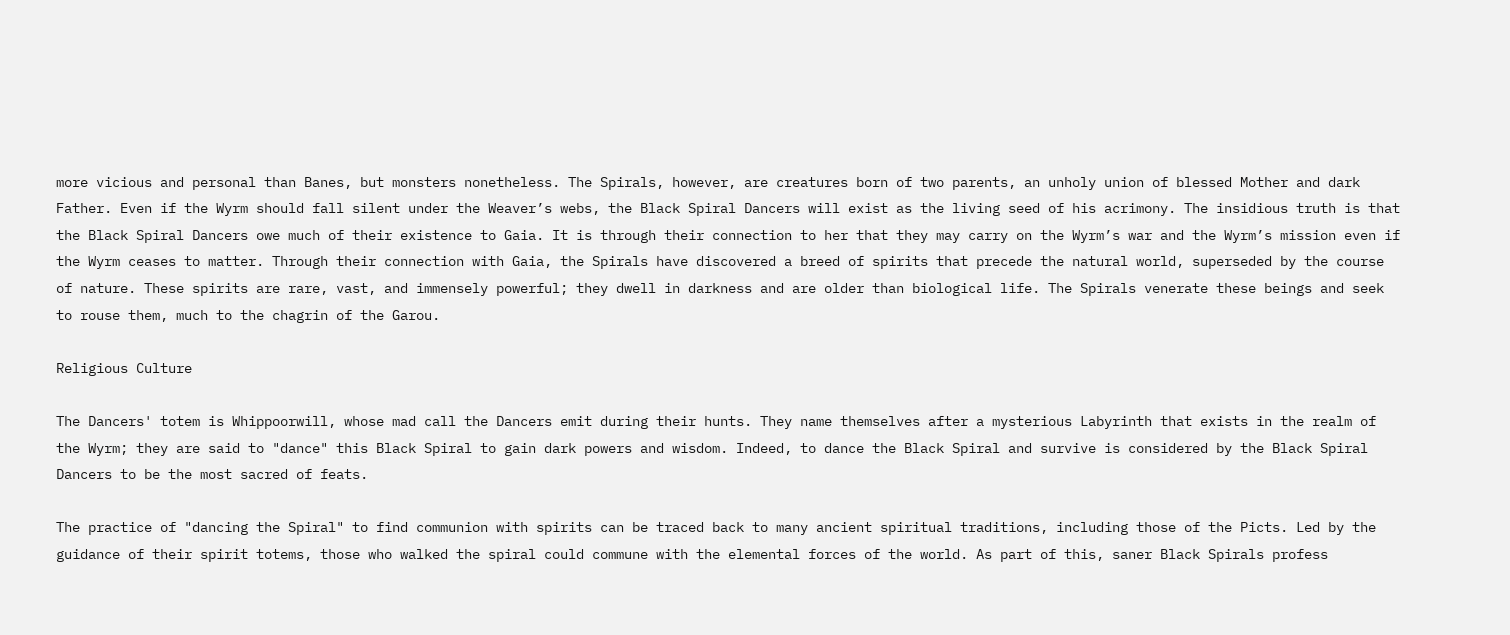more vicious and personal than Banes, but monsters nonetheless. The Spirals, however, are creatures born of two parents, an unholy union of blessed Mother and dark Father. Even if the Wyrm should fall silent under the Weaver’s webs, the Black Spiral Dancers will exist as the living seed of his acrimony. The insidious truth is that the Black Spiral Dancers owe much of their existence to Gaia. It is through their connection to her that they may carry on the Wyrm’s war and the Wyrm’s mission even if the Wyrm ceases to matter. Through their connection with Gaia, the Spirals have discovered a breed of spirits that precede the natural world, superseded by the course of nature. These spirits are rare, vast, and immensely powerful; they dwell in darkness and are older than biological life. The Spirals venerate these beings and seek to rouse them, much to the chagrin of the Garou.

Religious Culture

The Dancers' totem is Whippoorwill, whose mad call the Dancers emit during their hunts. They name themselves after a mysterious Labyrinth that exists in the realm of the Wyrm; they are said to "dance" this Black Spiral to gain dark powers and wisdom. Indeed, to dance the Black Spiral and survive is considered by the Black Spiral Dancers to be the most sacred of feats.

The practice of "dancing the Spiral" to find communion with spirits can be traced back to many ancient spiritual traditions, including those of the Picts. Led by the guidance of their spirit totems, those who walked the spiral could commune with the elemental forces of the world. As part of this, saner Black Spirals profess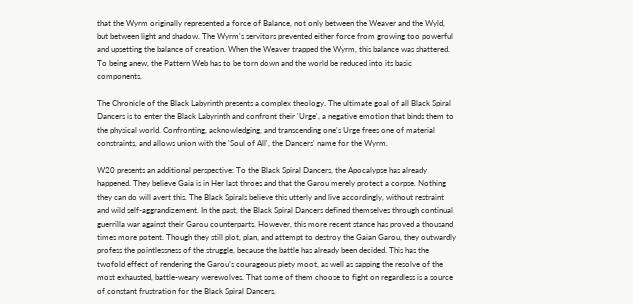that the Wyrm originally represented a force of Balance, not only between the Weaver and the Wyld, but between light and shadow. The Wyrm's servitors prevented either force from growing too powerful and upsetting the balance of creation. When the Weaver trapped the Wyrm, this balance was shattered. To being anew, the Pattern Web has to be torn down and the world be reduced into its basic components.

The Chronicle of the Black Labyrinth presents a complex theology. The ultimate goal of all Black Spiral Dancers is to enter the Black Labyrinth and confront their 'Urge', a negative emotion that binds them to the physical world. Confronting, acknowledging, and transcending one's Urge frees one of material constraints, and allows union with the 'Soul of All', the Dancers' name for the Wyrm.

W20 presents an additional perspective: To the Black Spiral Dancers, the Apocalypse has already happened. They believe Gaia is in Her last throes and that the Garou merely protect a corpse. Nothing they can do will avert this. The Black Spirals believe this utterly and live accordingly, without restraint and wild self-aggrandizement. In the past, the Black Spiral Dancers defined themselves through continual guerrilla war against their Garou counterparts. However, this more recent stance has proved a thousand times more potent. Though they still plot, plan, and attempt to destroy the Gaian Garou, they outwardly profess the pointlessness of the struggle, because the battle has already been decided. This has the twofold effect of rendering the Garou’s courageous piety moot, as well as sapping the resolve of the most exhausted, battle-weary werewolves. That some of them choose to fight on regardless is a source of constant frustration for the Black Spiral Dancers.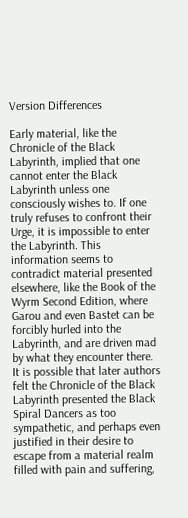Version Differences

Early material, like the Chronicle of the Black Labyrinth, implied that one cannot enter the Black Labyrinth unless one consciously wishes to. If one truly refuses to confront their Urge, it is impossible to enter the Labyrinth. This information seems to contradict material presented elsewhere, like the Book of the Wyrm Second Edition, where Garou and even Bastet can be forcibly hurled into the Labyrinth, and are driven mad by what they encounter there. It is possible that later authors felt the Chronicle of the Black Labyrinth presented the Black Spiral Dancers as too sympathetic, and perhaps even justified in their desire to escape from a material realm filled with pain and suffering,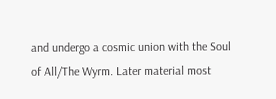and undergo a cosmic union with the Soul of All/The Wyrm. Later material most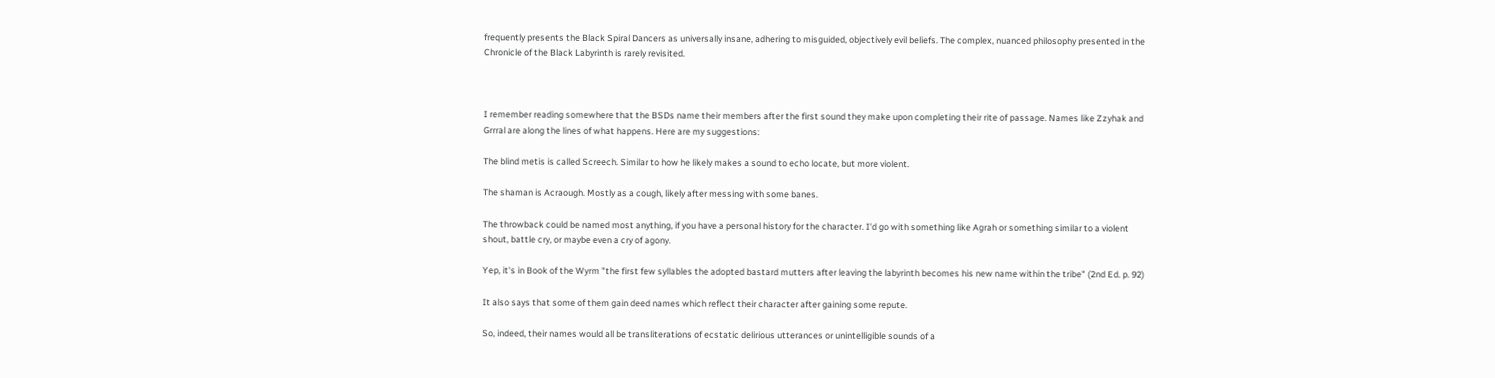frequently presents the Black Spiral Dancers as universally insane, adhering to misguided, objectively evil beliefs. The complex, nuanced philosophy presented in the Chronicle of the Black Labyrinth is rarely revisited.



I remember reading somewhere that the BSDs name their members after the first sound they make upon completing their rite of passage. Names like Zzyhak and Grrral are along the lines of what happens. Here are my suggestions:

The blind metis is called Screech. Similar to how he likely makes a sound to echo locate, but more violent.

The shaman is Acraough. Mostly as a cough, likely after messing with some banes.

The throwback could be named most anything, if you have a personal history for the character. I'd go with something like Agrah or something similar to a violent shout, battle cry, or maybe even a cry of agony.

Yep, it's in Book of the Wyrm "the first few syllables the adopted bastard mutters after leaving the labyrinth becomes his new name within the tribe" (2nd Ed. p. 92)

It also says that some of them gain deed names which reflect their character after gaining some repute.

So, indeed, their names would all be transliterations of ecstatic delirious utterances or unintelligible sounds of a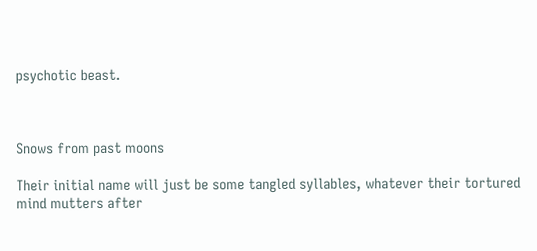psychotic beast.



Snows from past moons

Their initial name will just be some tangled syllables, whatever their tortured mind mutters after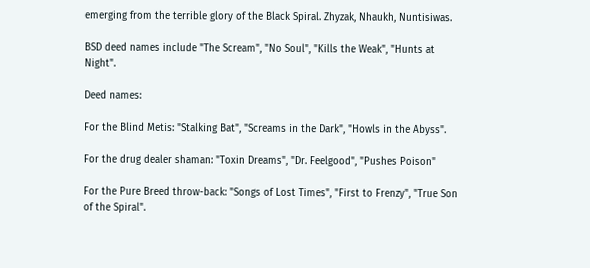emerging from the terrible glory of the Black Spiral. Zhyzak, Nhaukh, Nuntisiwas.

BSD deed names include "The Scream", "No Soul", "Kills the Weak", "Hunts at Night".

Deed names:

For the Blind Metis: "Stalking Bat", "Screams in the Dark", "Howls in the Abyss".

For the drug dealer shaman: "Toxin Dreams", "Dr. Feelgood", "Pushes Poison"

For the Pure Breed throw-back: "Songs of Lost Times", "First to Frenzy", "True Son of the Spiral".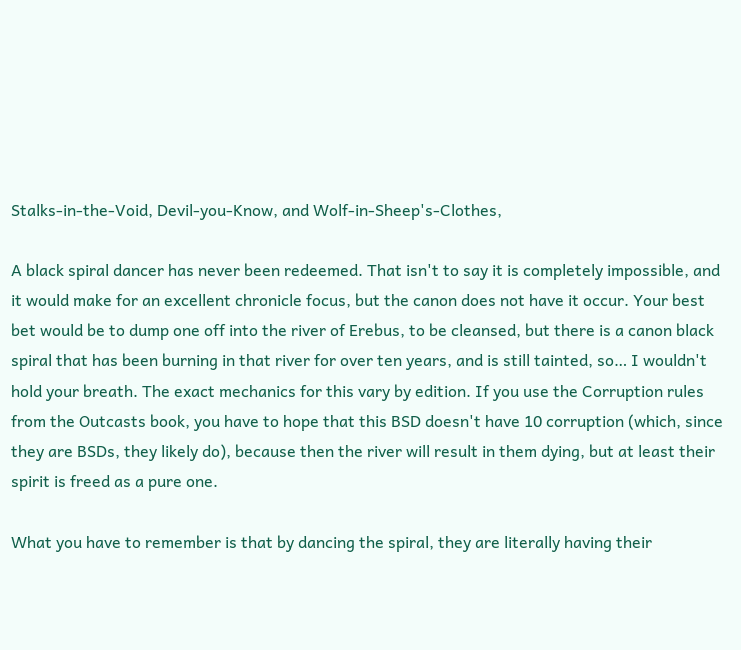Stalks-in-the-Void, Devil-you-Know, and Wolf-in-Sheep's-Clothes,

A black spiral dancer has never been redeemed. That isn't to say it is completely impossible, and it would make for an excellent chronicle focus, but the canon does not have it occur. Your best bet would be to dump one off into the river of Erebus, to be cleansed, but there is a canon black spiral that has been burning in that river for over ten years, and is still tainted, so… I wouldn't hold your breath. The exact mechanics for this vary by edition. If you use the Corruption rules from the Outcasts book, you have to hope that this BSD doesn't have 10 corruption (which, since they are BSDs, they likely do), because then the river will result in them dying, but at least their spirit is freed as a pure one.

What you have to remember is that by dancing the spiral, they are literally having their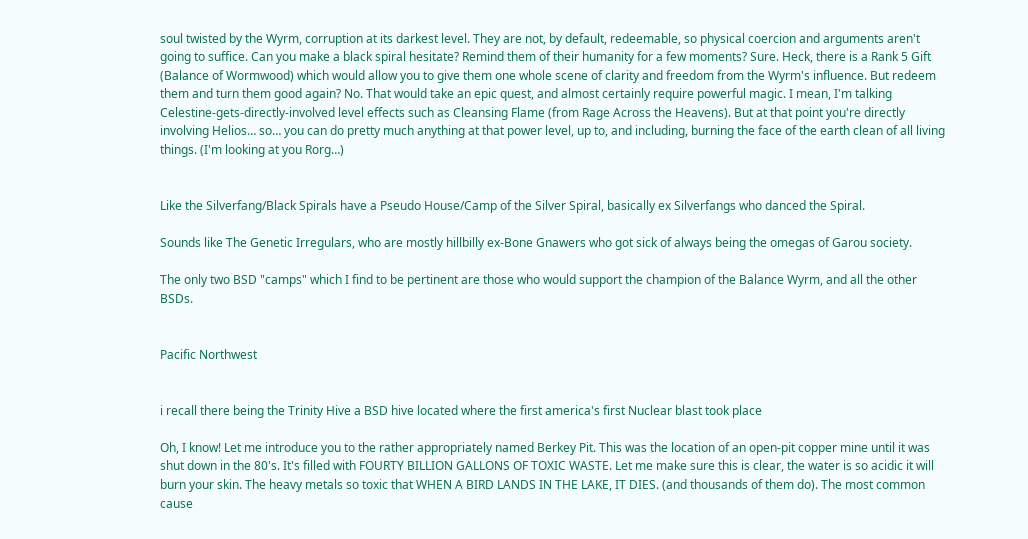soul twisted by the Wyrm, corruption at its darkest level. They are not, by default, redeemable, so physical coercion and arguments aren't going to suffice. Can you make a black spiral hesitate? Remind them of their humanity for a few moments? Sure. Heck, there is a Rank 5 Gift (Balance of Wormwood) which would allow you to give them one whole scene of clarity and freedom from the Wyrm's influence. But redeem them and turn them good again? No. That would take an epic quest, and almost certainly require powerful magic. I mean, I'm talking Celestine-gets-directly-involved level effects such as Cleansing Flame (from Rage Across the Heavens). But at that point you're directly involving Helios… so… you can do pretty much anything at that power level, up to, and including, burning the face of the earth clean of all living things. (I'm looking at you Rorg…)


Like the Silverfang/Black Spirals have a Pseudo House/Camp of the Silver Spiral, basically ex Silverfangs who danced the Spiral.

Sounds like The Genetic Irregulars, who are mostly hillbilly ex-Bone Gnawers who got sick of always being the omegas of Garou society.

The only two BSD "camps" which I find to be pertinent are those who would support the champion of the Balance Wyrm, and all the other BSDs.


Pacific Northwest


i recall there being the Trinity Hive a BSD hive located where the first america's first Nuclear blast took place

Oh, I know! Let me introduce you to the rather appropriately named Berkey Pit. This was the location of an open-pit copper mine until it was shut down in the 80's. It's filled with FOURTY BILLION GALLONS OF TOXIC WASTE. Let me make sure this is clear, the water is so acidic it will burn your skin. The heavy metals so toxic that WHEN A BIRD LANDS IN THE LAKE, IT DIES. (and thousands of them do). The most common cause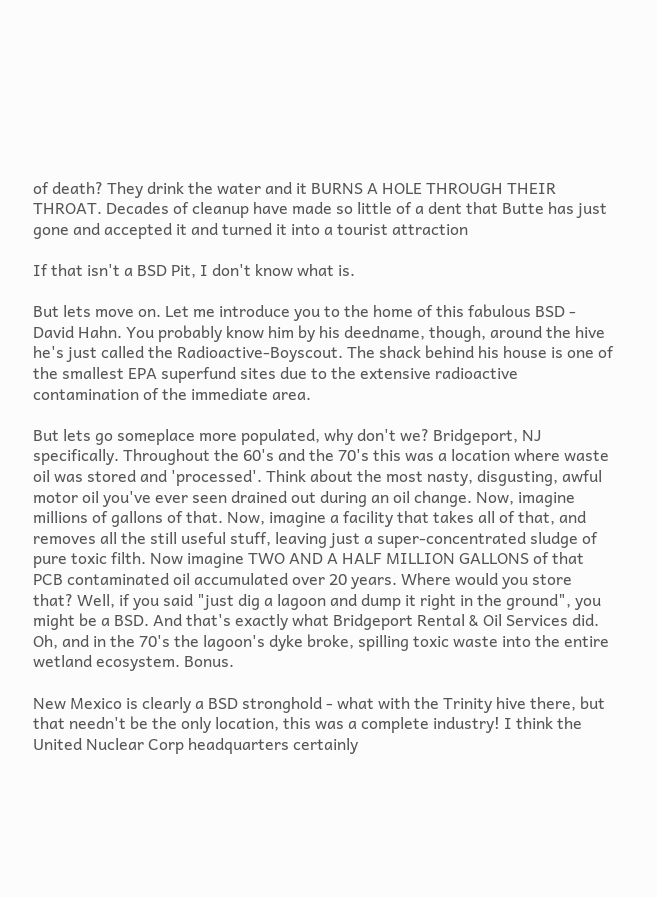of death? They drink the water and it BURNS A HOLE THROUGH THEIR THROAT. Decades of cleanup have made so little of a dent that Butte has just gone and accepted it and turned it into a tourist attraction

If that isn't a BSD Pit, I don't know what is.

But lets move on. Let me introduce you to the home of this fabulous BSD - David Hahn. You probably know him by his deedname, though, around the hive he's just called the Radioactive-Boyscout. The shack behind his house is one of the smallest EPA superfund sites due to the extensive radioactive contamination of the immediate area.

But lets go someplace more populated, why don't we? Bridgeport, NJ specifically. Throughout the 60's and the 70's this was a location where waste oil was stored and 'processed'. Think about the most nasty, disgusting, awful motor oil you've ever seen drained out during an oil change. Now, imagine millions of gallons of that. Now, imagine a facility that takes all of that, and removes all the still useful stuff, leaving just a super-concentrated sludge of pure toxic filth. Now imagine TWO AND A HALF MILLION GALLONS of that PCB contaminated oil accumulated over 20 years. Where would you store that? Well, if you said "just dig a lagoon and dump it right in the ground", you might be a BSD. And that's exactly what Bridgeport Rental & Oil Services did. Oh, and in the 70's the lagoon's dyke broke, spilling toxic waste into the entire wetland ecosystem. Bonus.

New Mexico is clearly a BSD stronghold - what with the Trinity hive there, but that needn't be the only location, this was a complete industry! I think the United Nuclear Corp headquarters certainly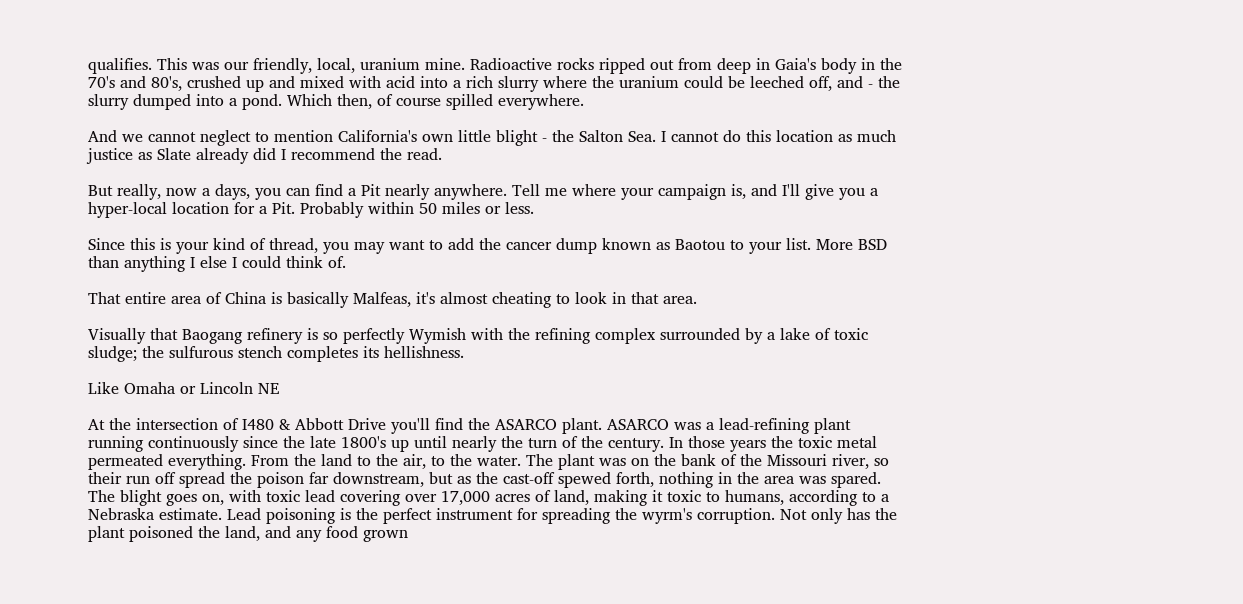qualifies. This was our friendly, local, uranium mine. Radioactive rocks ripped out from deep in Gaia's body in the 70's and 80's, crushed up and mixed with acid into a rich slurry where the uranium could be leeched off, and - the slurry dumped into a pond. Which then, of course spilled everywhere.

And we cannot neglect to mention California's own little blight - the Salton Sea. I cannot do this location as much justice as Slate already did I recommend the read.

But really, now a days, you can find a Pit nearly anywhere. Tell me where your campaign is, and I'll give you a hyper-local location for a Pit. Probably within 50 miles or less.

Since this is your kind of thread, you may want to add the cancer dump known as Baotou to your list. More BSD than anything I else I could think of.

That entire area of China is basically Malfeas, it's almost cheating to look in that area.

Visually that Baogang refinery is so perfectly Wymish with the refining complex surrounded by a lake of toxic sludge; the sulfurous stench completes its hellishness.

Like Omaha or Lincoln NE

At the intersection of I480 & Abbott Drive you'll find the ASARCO plant. ASARCO was a lead-refining plant running continuously since the late 1800's up until nearly the turn of the century. In those years the toxic metal permeated everything. From the land to the air, to the water. The plant was on the bank of the Missouri river, so their run off spread the poison far downstream, but as the cast-off spewed forth, nothing in the area was spared. The blight goes on, with toxic lead covering over 17,000 acres of land, making it toxic to humans, according to a Nebraska estimate. Lead poisoning is the perfect instrument for spreading the wyrm's corruption. Not only has the plant poisoned the land, and any food grown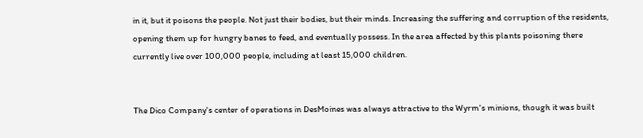in it, but it poisons the people. Not just their bodies, but their minds. Increasing the suffering and corruption of the residents, opening them up for hungry banes to feed, and eventually possess. In the area affected by this plants poisoning there currently live over 100,000 people, including at least 15,000 children.


The Dico Company's center of operations in DesMoines was always attractive to the Wyrm's minions, though it was built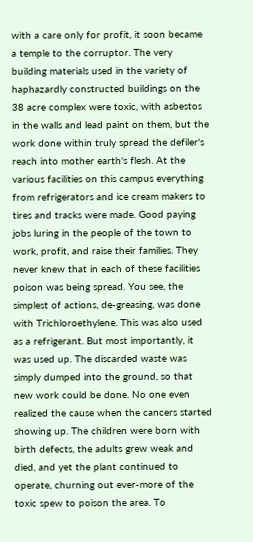with a care only for profit, it soon became a temple to the corruptor. The very building materials used in the variety of haphazardly constructed buildings on the 38 acre complex were toxic, with asbestos in the walls and lead paint on them, but the work done within truly spread the defiler's reach into mother earth's flesh. At the various facilities on this campus everything from refrigerators and ice cream makers to tires and tracks were made. Good paying jobs luring in the people of the town to work, profit, and raise their families. They never knew that in each of these facilities poison was being spread. You see, the simplest of actions, de-greasing, was done with Trichloroethylene. This was also used as a refrigerant. But most importantly, it was used up. The discarded waste was simply dumped into the ground, so that new work could be done. No one even realized the cause when the cancers started showing up. The children were born with birth defects, the adults grew weak and died, and yet the plant continued to operate, churning out ever-more of the toxic spew to poison the area. To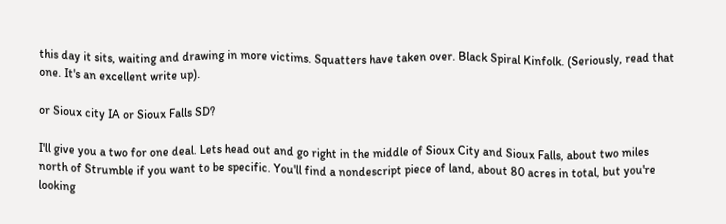this day it sits, waiting and drawing in more victims. Squatters have taken over. Black Spiral Kinfolk. (Seriously, read that one. It's an excellent write up).

or Sioux city IA or Sioux Falls SD?

I'll give you a two for one deal. Lets head out and go right in the middle of Sioux City and Sioux Falls, about two miles north of Strumble if you want to be specific. You'll find a nondescript piece of land, about 80 acres in total, but you're looking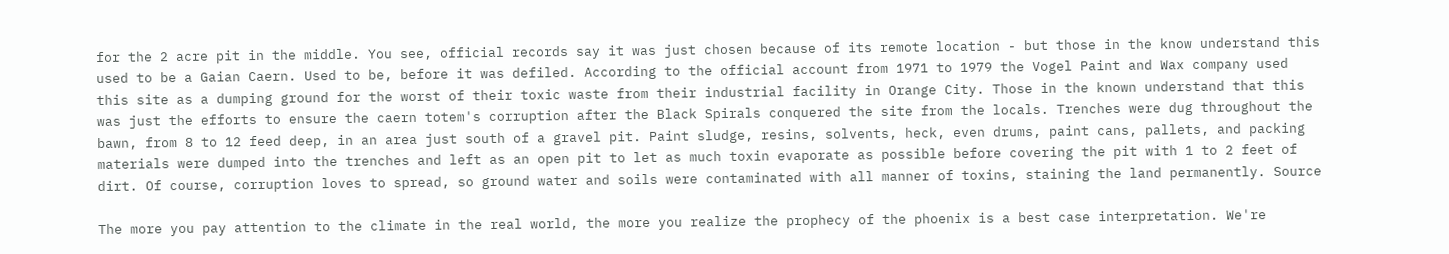for the 2 acre pit in the middle. You see, official records say it was just chosen because of its remote location - but those in the know understand this used to be a Gaian Caern. Used to be, before it was defiled. According to the official account from 1971 to 1979 the Vogel Paint and Wax company used this site as a dumping ground for the worst of their toxic waste from their industrial facility in Orange City. Those in the known understand that this was just the efforts to ensure the caern totem's corruption after the Black Spirals conquered the site from the locals. Trenches were dug throughout the bawn, from 8 to 12 feed deep, in an area just south of a gravel pit. Paint sludge, resins, solvents, heck, even drums, paint cans, pallets, and packing materials were dumped into the trenches and left as an open pit to let as much toxin evaporate as possible before covering the pit with 1 to 2 feet of dirt. Of course, corruption loves to spread, so ground water and soils were contaminated with all manner of toxins, staining the land permanently. Source

The more you pay attention to the climate in the real world, the more you realize the prophecy of the phoenix is a best case interpretation. We're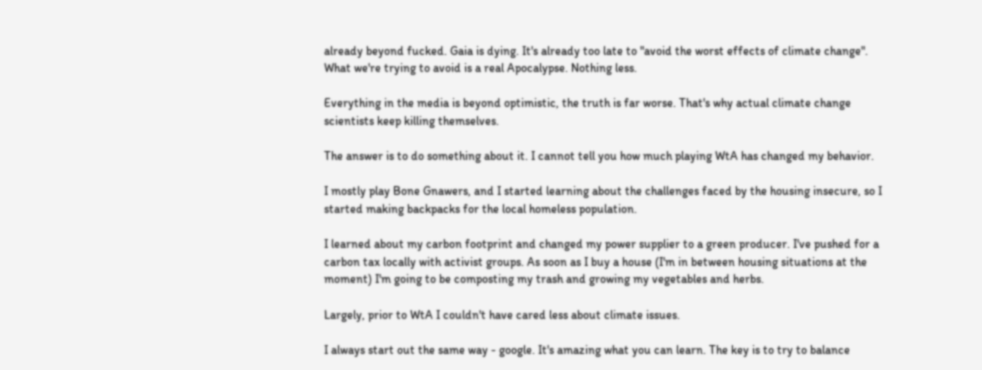already beyond fucked. Gaia is dying. It's already too late to "avoid the worst effects of climate change". What we're trying to avoid is a real Apocalypse. Nothing less.

Everything in the media is beyond optimistic, the truth is far worse. That's why actual climate change scientists keep killing themselves.

The answer is to do something about it. I cannot tell you how much playing WtA has changed my behavior.

I mostly play Bone Gnawers, and I started learning about the challenges faced by the housing insecure, so I started making backpacks for the local homeless population.

I learned about my carbon footprint and changed my power supplier to a green producer. I've pushed for a carbon tax locally with activist groups. As soon as I buy a house (I'm in between housing situations at the moment) I'm going to be composting my trash and growing my vegetables and herbs.

Largely, prior to WtA I couldn't have cared less about climate issues.

I always start out the same way - google. It's amazing what you can learn. The key is to try to balance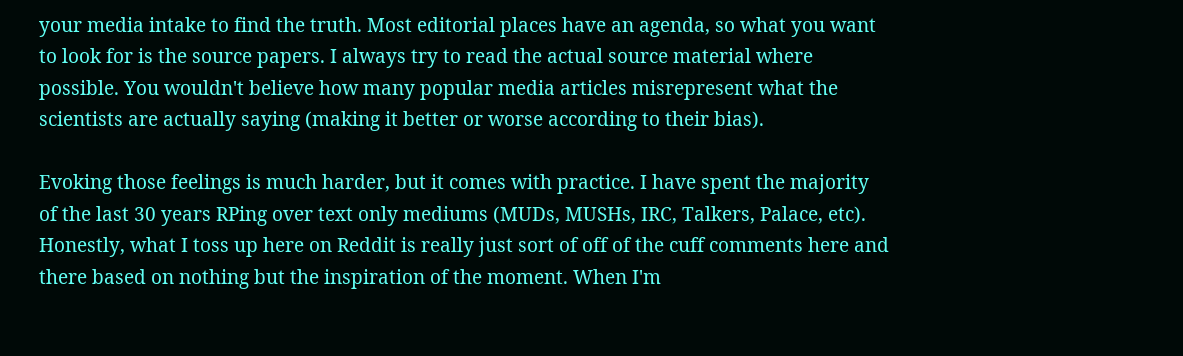your media intake to find the truth. Most editorial places have an agenda, so what you want to look for is the source papers. I always try to read the actual source material where possible. You wouldn't believe how many popular media articles misrepresent what the scientists are actually saying (making it better or worse according to their bias).

Evoking those feelings is much harder, but it comes with practice. I have spent the majority of the last 30 years RPing over text only mediums (MUDs, MUSHs, IRC, Talkers, Palace, etc). Honestly, what I toss up here on Reddit is really just sort of off of the cuff comments here and there based on nothing but the inspiration of the moment. When I'm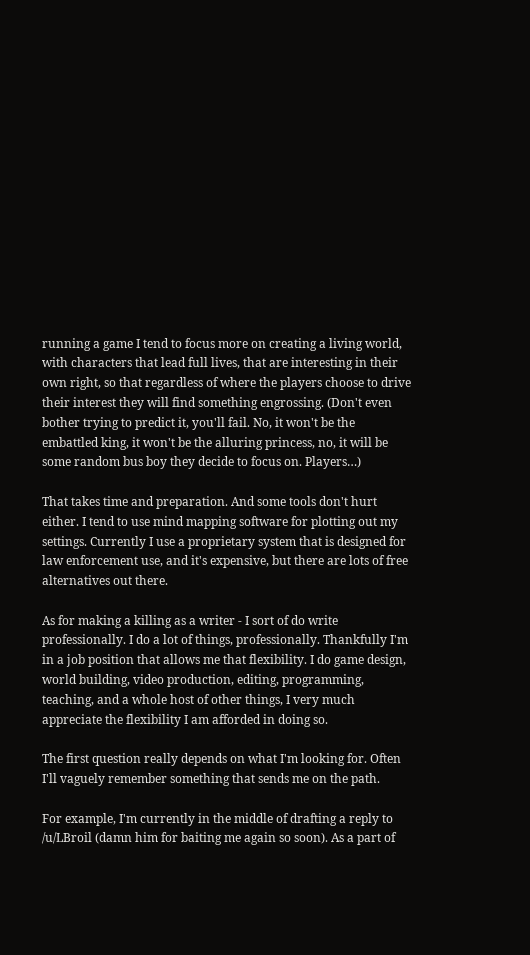running a game I tend to focus more on creating a living world, with characters that lead full lives, that are interesting in their own right, so that regardless of where the players choose to drive their interest they will find something engrossing. (Don't even bother trying to predict it, you'll fail. No, it won't be the embattled king, it won't be the alluring princess, no, it will be some random bus boy they decide to focus on. Players…)

That takes time and preparation. And some tools don't hurt either. I tend to use mind mapping software for plotting out my settings. Currently I use a proprietary system that is designed for law enforcement use, and it's expensive, but there are lots of free alternatives out there.

As for making a killing as a writer - I sort of do write professionally. I do a lot of things, professionally. Thankfully I'm in a job position that allows me that flexibility. I do game design, world building, video production, editing, programming, teaching, and a whole host of other things, I very much appreciate the flexibility I am afforded in doing so.

The first question really depends on what I'm looking for. Often I'll vaguely remember something that sends me on the path.

For example, I'm currently in the middle of drafting a reply to /u/LBroil (damn him for baiting me again so soon). As a part of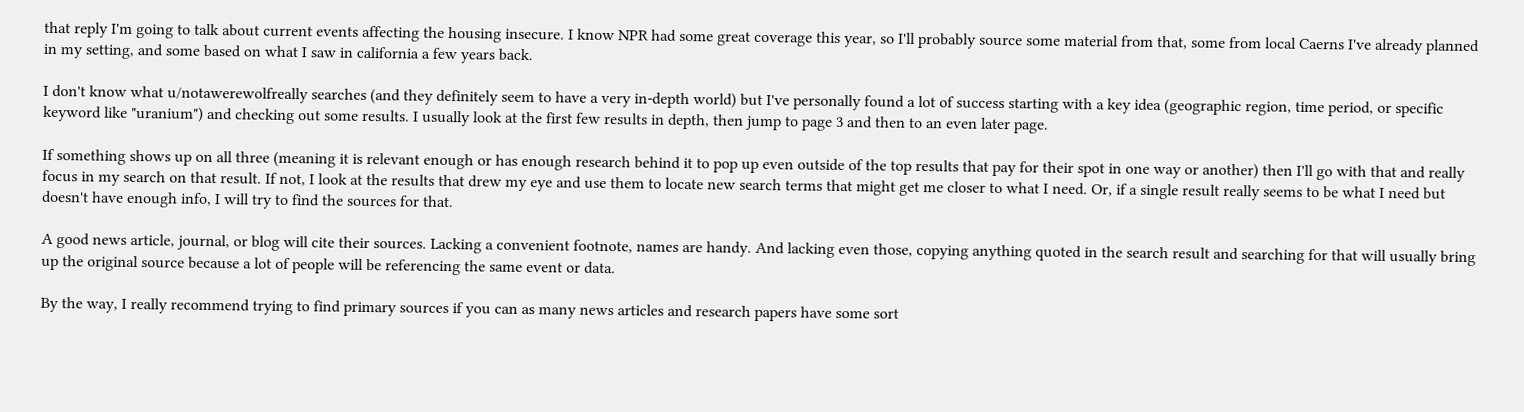that reply I'm going to talk about current events affecting the housing insecure. I know NPR had some great coverage this year, so I'll probably source some material from that, some from local Caerns I've already planned in my setting, and some based on what I saw in california a few years back.

I don't know what u/notawerewolfreally searches (and they definitely seem to have a very in-depth world) but I've personally found a lot of success starting with a key idea (geographic region, time period, or specific keyword like "uranium") and checking out some results. I usually look at the first few results in depth, then jump to page 3 and then to an even later page.

If something shows up on all three (meaning it is relevant enough or has enough research behind it to pop up even outside of the top results that pay for their spot in one way or another) then I'll go with that and really focus in my search on that result. If not, I look at the results that drew my eye and use them to locate new search terms that might get me closer to what I need. Or, if a single result really seems to be what I need but doesn't have enough info, I will try to find the sources for that.

A good news article, journal, or blog will cite their sources. Lacking a convenient footnote, names are handy. And lacking even those, copying anything quoted in the search result and searching for that will usually bring up the original source because a lot of people will be referencing the same event or data.

By the way, I really recommend trying to find primary sources if you can as many news articles and research papers have some sort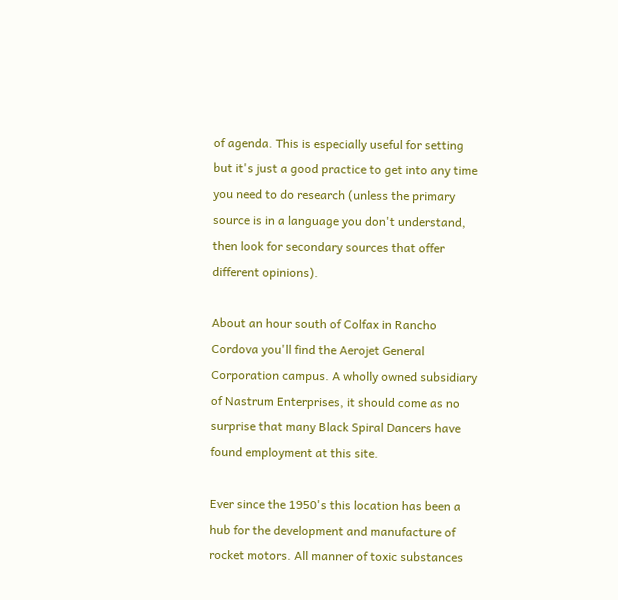of agenda. This is especially useful for setting but it's just a good practice to get into any time you need to do research (unless the primary source is in a language you don't understand, then look for secondary sources that offer different opinions).

About an hour south of Colfax in Rancho Cordova you'll find the Aerojet General Corporation campus. A wholly owned subsidiary of Nastrum Enterprises, it should come as no surprise that many Black Spiral Dancers have found employment at this site.

Ever since the 1950's this location has been a hub for the development and manufacture of rocket motors. All manner of toxic substances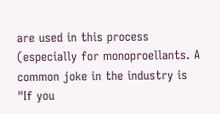are used in this process (especially for monoproellants. A common joke in the industry is "If you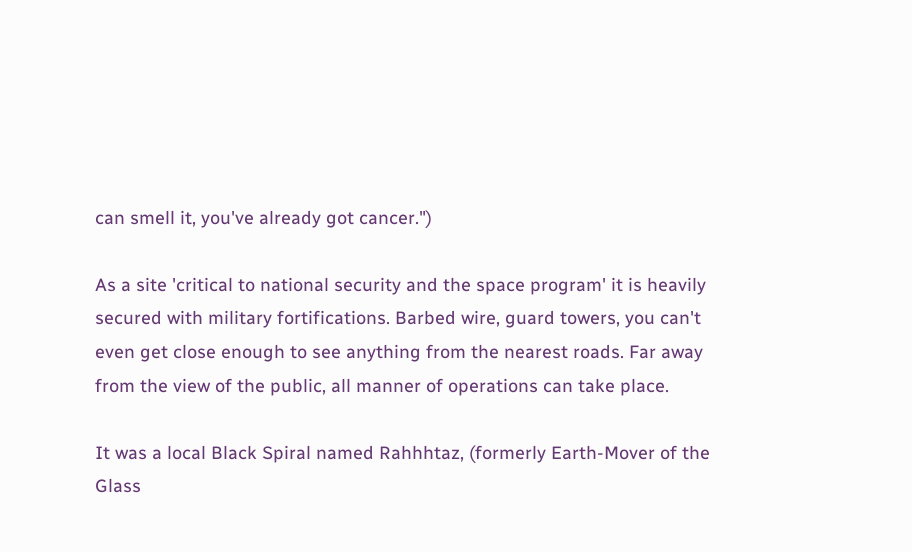can smell it, you've already got cancer.")

As a site 'critical to national security and the space program' it is heavily secured with military fortifications. Barbed wire, guard towers, you can't even get close enough to see anything from the nearest roads. Far away from the view of the public, all manner of operations can take place.

It was a local Black Spiral named Rahhhtaz, (formerly Earth-Mover of the Glass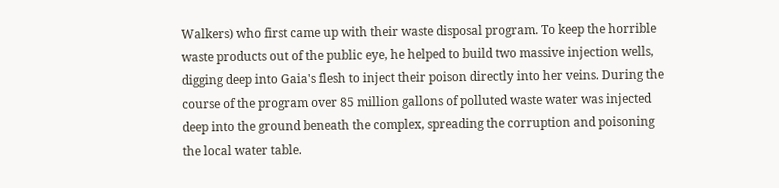Walkers) who first came up with their waste disposal program. To keep the horrible waste products out of the public eye, he helped to build two massive injection wells, digging deep into Gaia's flesh to inject their poison directly into her veins. During the course of the program over 85 million gallons of polluted waste water was injected deep into the ground beneath the complex, spreading the corruption and poisoning the local water table.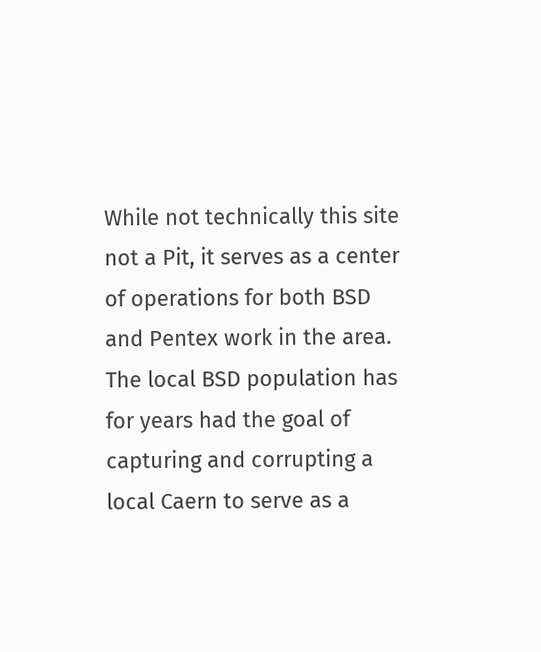While not technically this site not a Pit, it serves as a center of operations for both BSD and Pentex work in the area. The local BSD population has for years had the goal of capturing and corrupting a local Caern to serve as a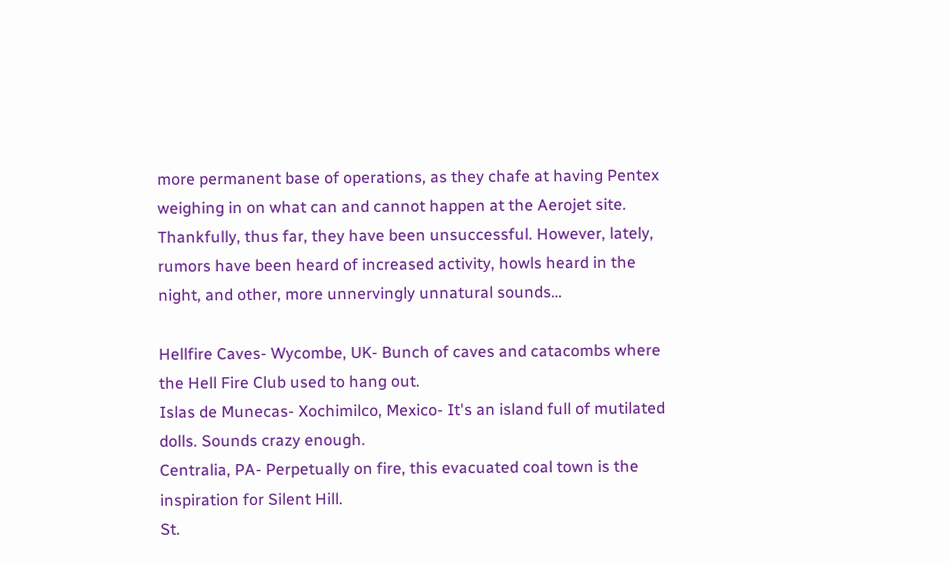more permanent base of operations, as they chafe at having Pentex weighing in on what can and cannot happen at the Aerojet site. Thankfully, thus far, they have been unsuccessful. However, lately, rumors have been heard of increased activity, howls heard in the night, and other, more unnervingly unnatural sounds…

Hellfire Caves- Wycombe, UK- Bunch of caves and catacombs where the Hell Fire Club used to hang out.
Islas de Munecas- Xochimilco, Mexico- It's an island full of mutilated dolls. Sounds crazy enough.
Centralia, PA- Perpetually on fire, this evacuated coal town is the inspiration for Silent Hill.
St.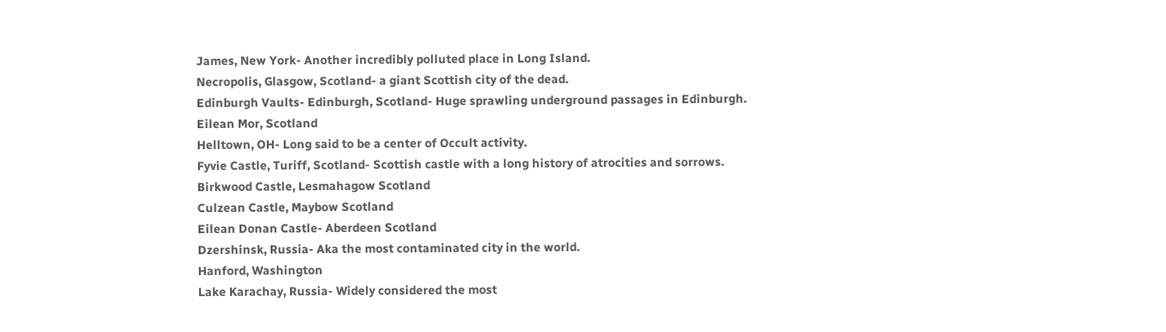James, New York- Another incredibly polluted place in Long Island.
Necropolis, Glasgow, Scotland- a giant Scottish city of the dead.
Edinburgh Vaults- Edinburgh, Scotland- Huge sprawling underground passages in Edinburgh.
Eilean Mor, Scotland
Helltown, OH- Long said to be a center of Occult activity.
Fyvie Castle, Turiff, Scotland- Scottish castle with a long history of atrocities and sorrows.
Birkwood Castle, Lesmahagow Scotland
Culzean Castle, Maybow Scotland
Eilean Donan Castle- Aberdeen Scotland
Dzershinsk, Russia- Aka the most contaminated city in the world.
Hanford, Washington
Lake Karachay, Russia- Widely considered the most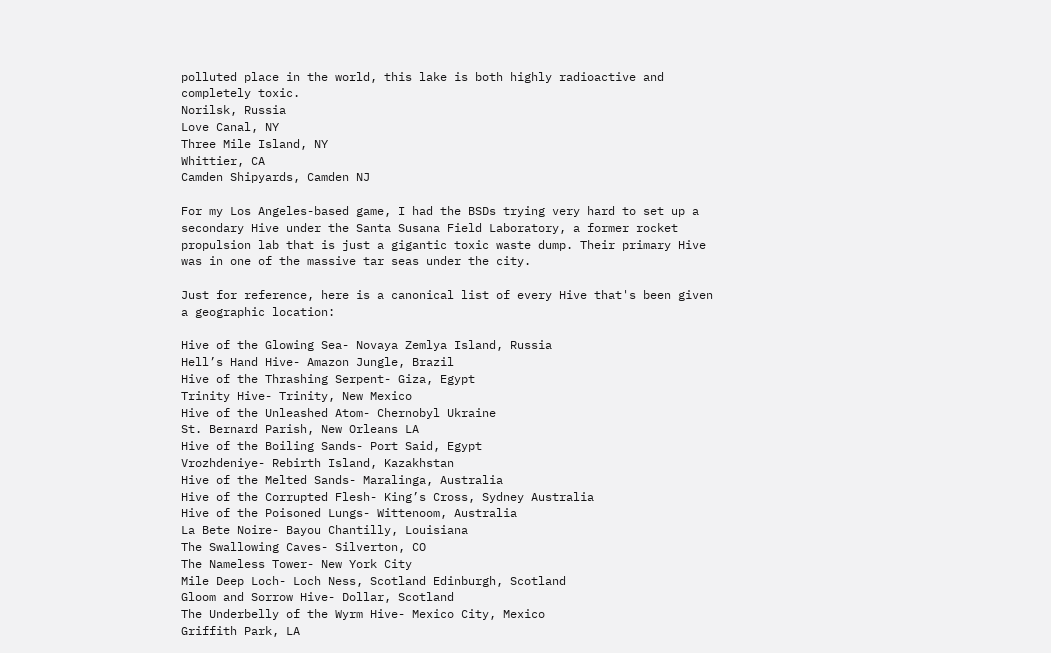polluted place in the world, this lake is both highly radioactive and completely toxic.
Norilsk, Russia
Love Canal, NY
Three Mile Island, NY
Whittier, CA
Camden Shipyards, Camden NJ

For my Los Angeles-based game, I had the BSDs trying very hard to set up a secondary Hive under the Santa Susana Field Laboratory, a former rocket propulsion lab that is just a gigantic toxic waste dump. Their primary Hive was in one of the massive tar seas under the city.

Just for reference, here is a canonical list of every Hive that's been given a geographic location:

Hive of the Glowing Sea- Novaya Zemlya Island, Russia
Hell’s Hand Hive- Amazon Jungle, Brazil
Hive of the Thrashing Serpent- Giza, Egypt
Trinity Hive- Trinity, New Mexico
Hive of the Unleashed Atom- Chernobyl Ukraine
St. Bernard Parish, New Orleans LA
Hive of the Boiling Sands- Port Said, Egypt
Vrozhdeniye- Rebirth Island, Kazakhstan
Hive of the Melted Sands- Maralinga, Australia
Hive of the Corrupted Flesh- King’s Cross, Sydney Australia
Hive of the Poisoned Lungs- Wittenoom, Australia
La Bete Noire- Bayou Chantilly, Louisiana
The Swallowing Caves- Silverton, CO
The Nameless Tower- New York City
Mile Deep Loch- Loch Ness, Scotland Edinburgh, Scotland
Gloom and Sorrow Hive- Dollar, Scotland
The Underbelly of the Wyrm Hive- Mexico City, Mexico
Griffith Park, LA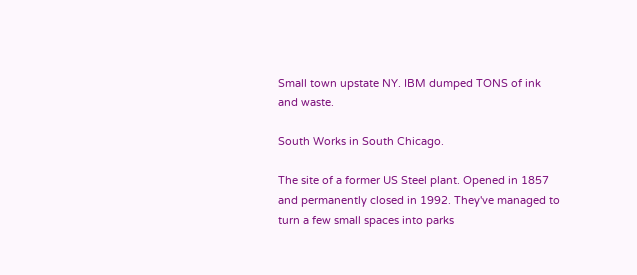Small town upstate NY. IBM dumped TONS of ink and waste.

South Works in South Chicago.

The site of a former US Steel plant. Opened in 1857 and permanently closed in 1992. They've managed to turn a few small spaces into parks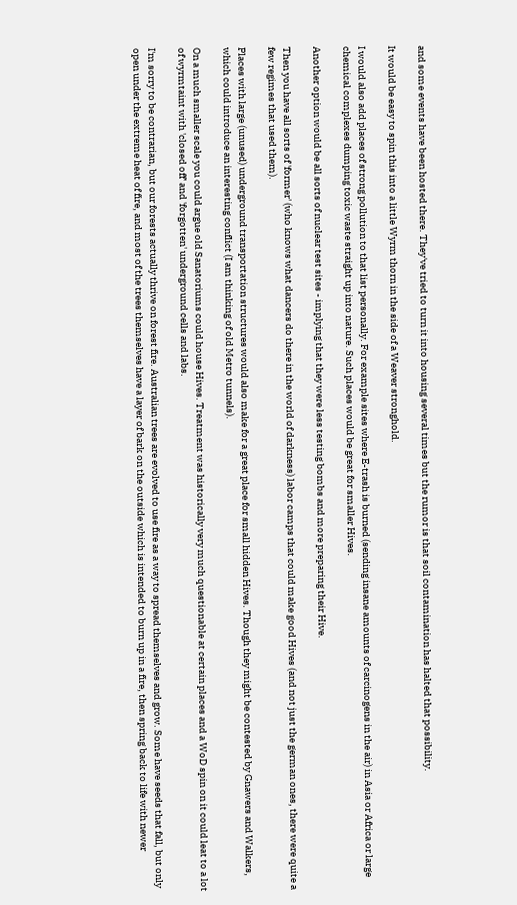and some events have been hosted there. They've tried to turn it into housing several times but the rumor is that soil contamination has halted that possibility.

It would be easy to spin this into a little Wyrm thorn in the side of a Weaver stronghold.

I would also add places of strong pollution to that list personally. For example sites where E-trash is burned (sending insane amounts of carcinogens in the air) in Asia or Africa or large chemical complexes dumping toxic waste straight up into nature. Such places would be great for smaller Hives.

Another option would be all sorts of nuclear test sites - implying that they were less testing bombs and more preparing their Hive.

Then you have all sorts of 'former' (who knows what dancers do there in the world of darkness) labor camps that could make good Hives (and not just the german ones, there were quite a few regimes that used them).

Places with large (unused) underground transportation structures would also make for a great place for small hidden Hives. Though they might be contested by Gnawers and Walkers, which could introduce an interesting conflict (I am thinking of old Metro tunnels).

On a much smaller scale you could argue old Sanatoriums could house Hives. Treatment was historically very much questionable at certain places and a WoD spin on it could leat to a lot of wyrmtaint with 'closed off' and 'forgotten' underground cells and labs.

I'm sorry to be contrarian, but our forests actually thrive on forest fire. Australian trees are evolved to use fire as a way to spread themselves and grow. Some have seeds that fall, but only open under the extreme heat of fire, and most of the trees themselves have a layer of bark on the outside which is intended to burn up in a fire, then spring back to life with newer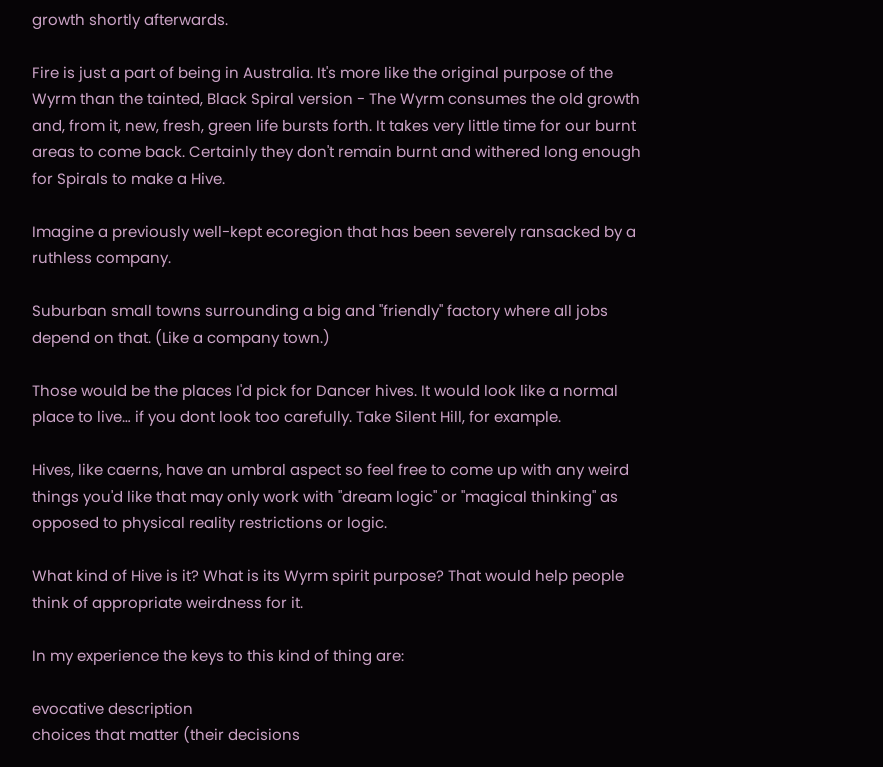growth shortly afterwards.

Fire is just a part of being in Australia. It's more like the original purpose of the Wyrm than the tainted, Black Spiral version - The Wyrm consumes the old growth and, from it, new, fresh, green life bursts forth. It takes very little time for our burnt areas to come back. Certainly they don't remain burnt and withered long enough for Spirals to make a Hive.

Imagine a previously well-kept ecoregion that has been severely ransacked by a ruthless company.

Suburban small towns surrounding a big and "friendly" factory where all jobs depend on that. (Like a company town.)

Those would be the places I'd pick for Dancer hives. It would look like a normal place to live… if you dont look too carefully. Take Silent Hill, for example.

Hives, like caerns, have an umbral aspect so feel free to come up with any weird things you'd like that may only work with "dream logic" or "magical thinking" as opposed to physical reality restrictions or logic.

What kind of Hive is it? What is its Wyrm spirit purpose? That would help people think of appropriate weirdness for it.

In my experience the keys to this kind of thing are:

evocative description
choices that matter (their decisions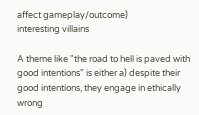affect gameplay/outcome)
interesting villains

A theme like "the road to hell is paved with good intentions" is either a) despite their good intentions, they engage in ethically wrong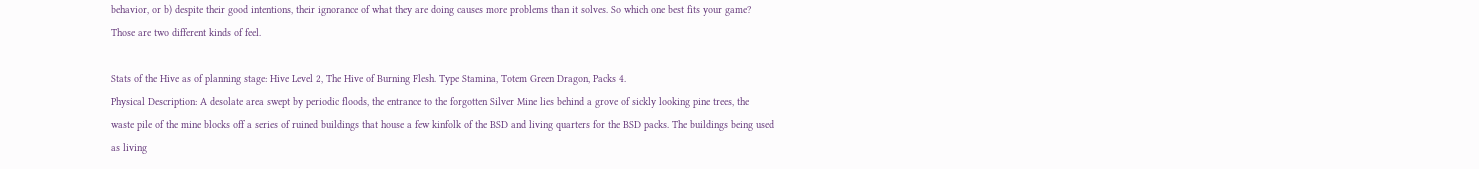behavior, or b) despite their good intentions, their ignorance of what they are doing causes more problems than it solves. So which one best fits your game? Those are two different kinds of feel.

Stats of the Hive as of planning stage: Hive Level 2, The Hive of Burning Flesh. Type Stamina, Totem Green Dragon, Packs 4.
Physical Description: A desolate area swept by periodic floods, the entrance to the forgotten Silver Mine lies behind a grove of sickly looking pine trees, the waste pile of the mine blocks off a series of ruined buildings that house a few kinfolk of the BSD and living quarters for the BSD packs. The buildings being used as living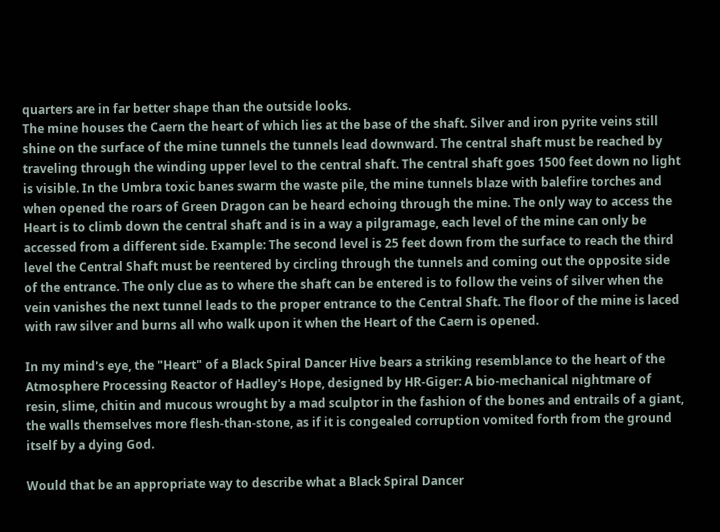quarters are in far better shape than the outside looks.
The mine houses the Caern the heart of which lies at the base of the shaft. Silver and iron pyrite veins still shine on the surface of the mine tunnels the tunnels lead downward. The central shaft must be reached by traveling through the winding upper level to the central shaft. The central shaft goes 1500 feet down no light is visible. In the Umbra toxic banes swarm the waste pile, the mine tunnels blaze with balefire torches and when opened the roars of Green Dragon can be heard echoing through the mine. The only way to access the Heart is to climb down the central shaft and is in a way a pilgramage, each level of the mine can only be accessed from a different side. Example: The second level is 25 feet down from the surface to reach the third level the Central Shaft must be reentered by circling through the tunnels and coming out the opposite side of the entrance. The only clue as to where the shaft can be entered is to follow the veins of silver when the vein vanishes the next tunnel leads to the proper entrance to the Central Shaft. The floor of the mine is laced with raw silver and burns all who walk upon it when the Heart of the Caern is opened.

In my mind's eye, the "Heart" of a Black Spiral Dancer Hive bears a striking resemblance to the heart of the Atmosphere Processing Reactor of Hadley's Hope, designed by HR-Giger: A bio-mechanical nightmare of resin, slime, chitin and mucous wrought by a mad sculptor in the fashion of the bones and entrails of a giant, the walls themselves more flesh-than-stone, as if it is congealed corruption vomited forth from the ground itself by a dying God.

Would that be an appropriate way to describe what a Black Spiral Dancer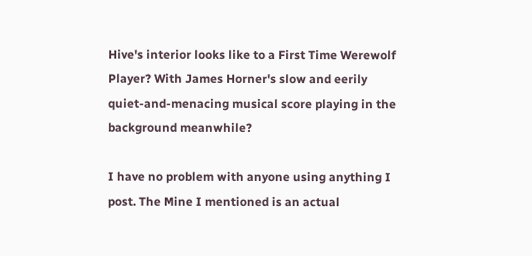Hive's interior looks like to a First Time Werewolf Player? With James Horner's slow and eerily quiet-and-menacing musical score playing in the background meanwhile?

I have no problem with anyone using anything I post. The Mine I mentioned is an actual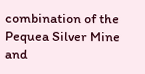combination of the Pequea Silver Mine and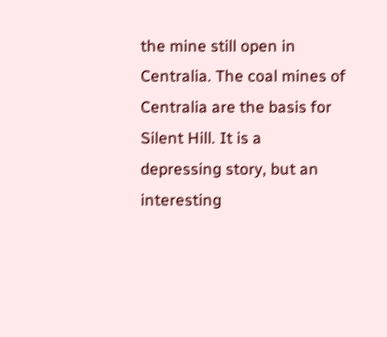the mine still open in Centralia. The coal mines of Centralia are the basis for Silent Hill. It is a depressing story, but an interesting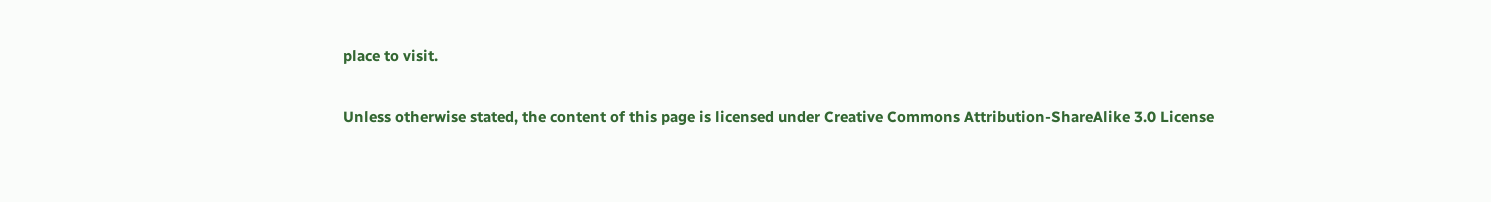place to visit.

Unless otherwise stated, the content of this page is licensed under Creative Commons Attribution-ShareAlike 3.0 License